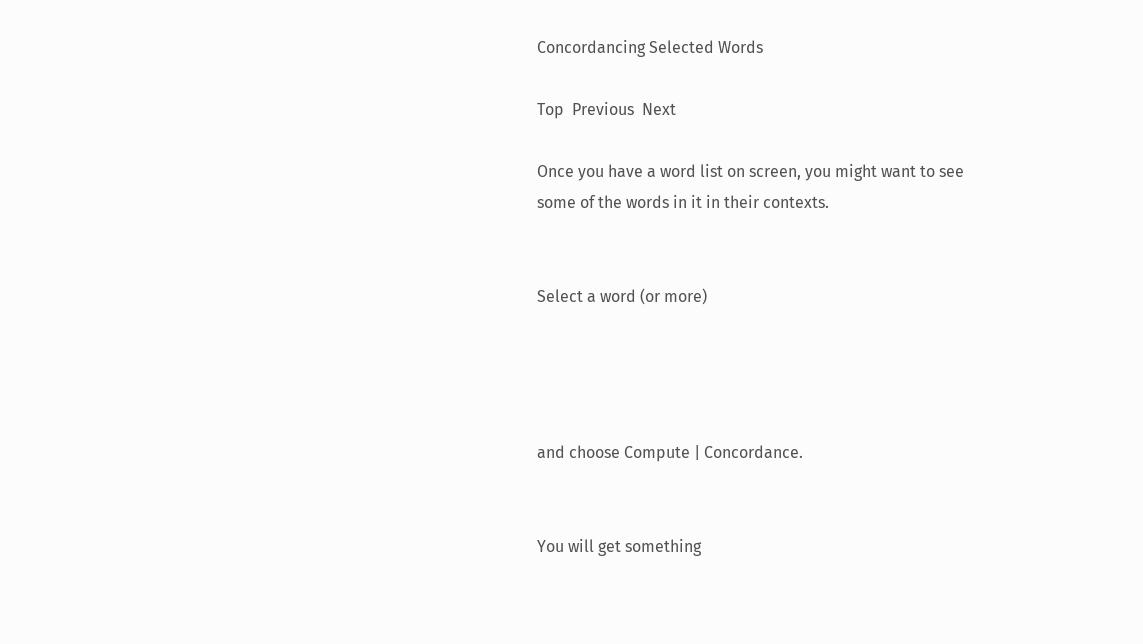Concordancing Selected Words

Top  Previous  Next

Once you have a word list on screen, you might want to see some of the words in it in their contexts.


Select a word (or more)




and choose Compute | Concordance.


You will get something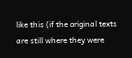like this (if the original texts are still where they were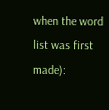when the word list was first made):